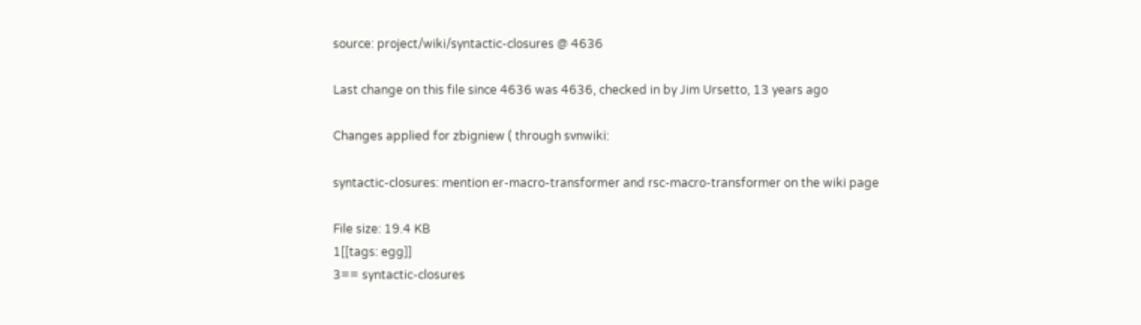source: project/wiki/syntactic-closures @ 4636

Last change on this file since 4636 was 4636, checked in by Jim Ursetto, 13 years ago

Changes applied for zbigniew ( through svnwiki:

syntactic-closures: mention er-macro-transformer and rsc-macro-transformer on the wiki page

File size: 19.4 KB
1[[tags: egg]]
3== syntactic-closures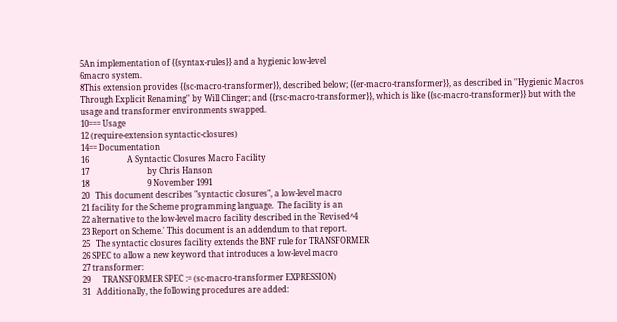5An implementation of {{syntax-rules}} and a hygienic low-level
6macro system.
8This extension provides {{sc-macro-transformer}}, described below; {{er-macro-transformer}}, as described in ''Hygienic Macros Through Explicit Renaming'' by Will Clinger; and {{rsc-macro-transformer}}, which is like {{sc-macro-transformer}} but with the usage and transformer environments swapped.
10=== Usage
12 (require-extension syntactic-closures)
14== Documentation
16                   A Syntactic Closures Macro Facility
17                             by Chris Hanson
18                             9 November 1991
20   This document describes "syntactic closures", a low-level macro
21 facility for the Scheme programming language.  The facility is an
22 alternative to the low-level macro facility described in the `Revised^4
23 Report on Scheme.' This document is an addendum to that report.
25   The syntactic closures facility extends the BNF rule for TRANSFORMER
26 SPEC to allow a new keyword that introduces a low-level macro
27 transformer:
29      TRANSFORMER SPEC := (sc-macro-transformer EXPRESSION)
31   Additionally, the following procedures are added: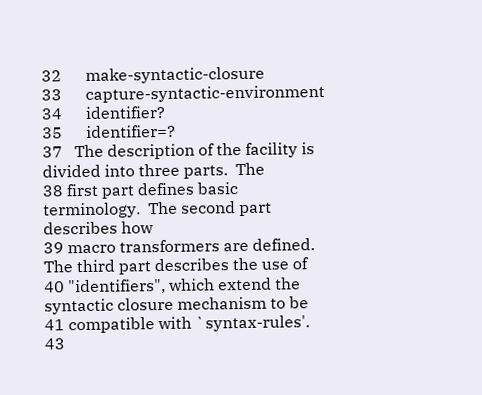32      make-syntactic-closure
33      capture-syntactic-environment
34      identifier?
35      identifier=?
37   The description of the facility is divided into three parts.  The
38 first part defines basic terminology.  The second part describes how
39 macro transformers are defined.  The third part describes the use of
40 "identifiers", which extend the syntactic closure mechanism to be
41 compatible with `syntax-rules'.
43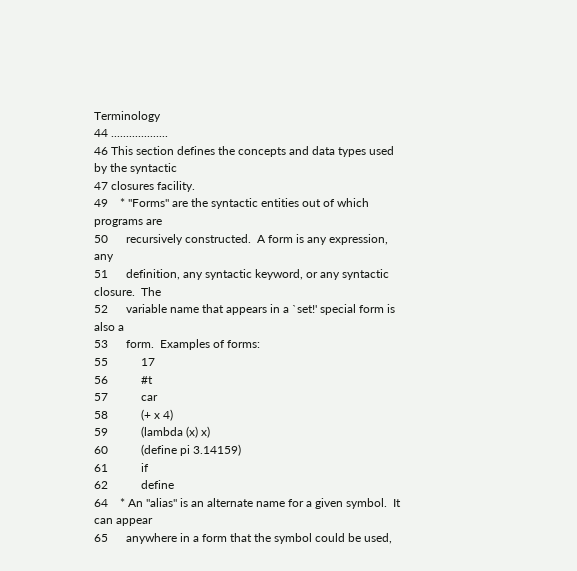Terminology
44 ...................
46 This section defines the concepts and data types used by the syntactic
47 closures facility.
49    * "Forms" are the syntactic entities out of which programs are
50      recursively constructed.  A form is any expression, any
51      definition, any syntactic keyword, or any syntactic closure.  The
52      variable name that appears in a `set!' special form is also a
53      form.  Examples of forms:
55           17
56           #t
57           car
58           (+ x 4)
59           (lambda (x) x)
60           (define pi 3.14159)
61           if
62           define
64    * An "alias" is an alternate name for a given symbol.  It can appear
65      anywhere in a form that the symbol could be used,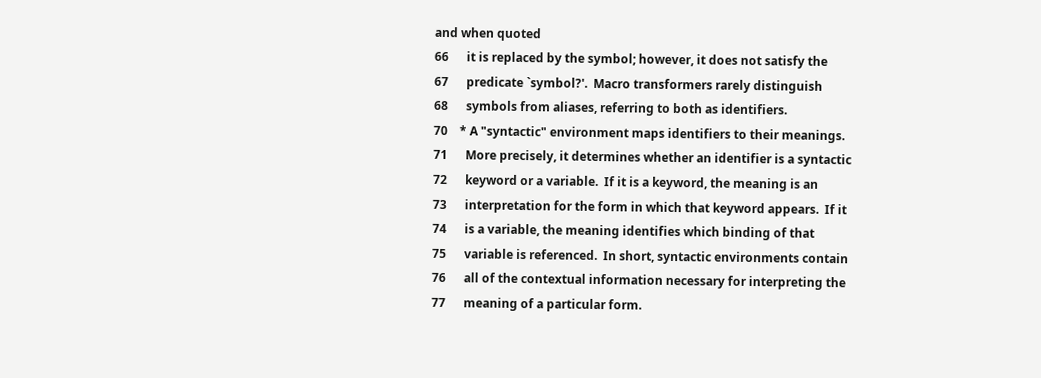and when quoted
66      it is replaced by the symbol; however, it does not satisfy the
67      predicate `symbol?'.  Macro transformers rarely distinguish
68      symbols from aliases, referring to both as identifiers.
70    * A "syntactic" environment maps identifiers to their meanings.
71      More precisely, it determines whether an identifier is a syntactic
72      keyword or a variable.  If it is a keyword, the meaning is an
73      interpretation for the form in which that keyword appears.  If it
74      is a variable, the meaning identifies which binding of that
75      variable is referenced.  In short, syntactic environments contain
76      all of the contextual information necessary for interpreting the
77      meaning of a particular form.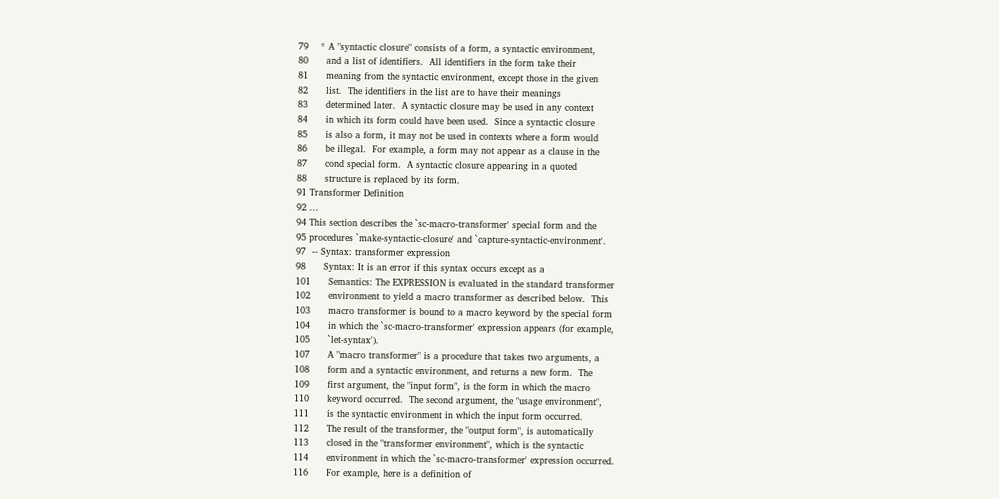79    * A "syntactic closure" consists of a form, a syntactic environment,
80      and a list of identifiers.  All identifiers in the form take their
81      meaning from the syntactic environment, except those in the given
82      list.  The identifiers in the list are to have their meanings
83      determined later.  A syntactic closure may be used in any context
84      in which its form could have been used.  Since a syntactic closure
85      is also a form, it may not be used in contexts where a form would
86      be illegal.  For example, a form may not appear as a clause in the
87      cond special form.  A syntactic closure appearing in a quoted
88      structure is replaced by its form.
91 Transformer Definition
92 ...
94 This section describes the `sc-macro-transformer' special form and the
95 procedures `make-syntactic-closure' and `capture-syntactic-environment'.
97  -- Syntax: transformer expression
98      Syntax: It is an error if this syntax occurs except as a
101      Semantics: The EXPRESSION is evaluated in the standard transformer
102      environment to yield a macro transformer as described below.  This
103      macro transformer is bound to a macro keyword by the special form
104      in which the `sc-macro-transformer' expression appears (for example,
105      `let-syntax').
107      A "macro transformer" is a procedure that takes two arguments, a
108      form and a syntactic environment, and returns a new form.  The
109      first argument, the "input form", is the form in which the macro
110      keyword occurred.  The second argument, the "usage environment",
111      is the syntactic environment in which the input form occurred.
112      The result of the transformer, the "output form", is automatically
113      closed in the "transformer environment", which is the syntactic
114      environment in which the `sc-macro-transformer' expression occurred.
116      For example, here is a definition of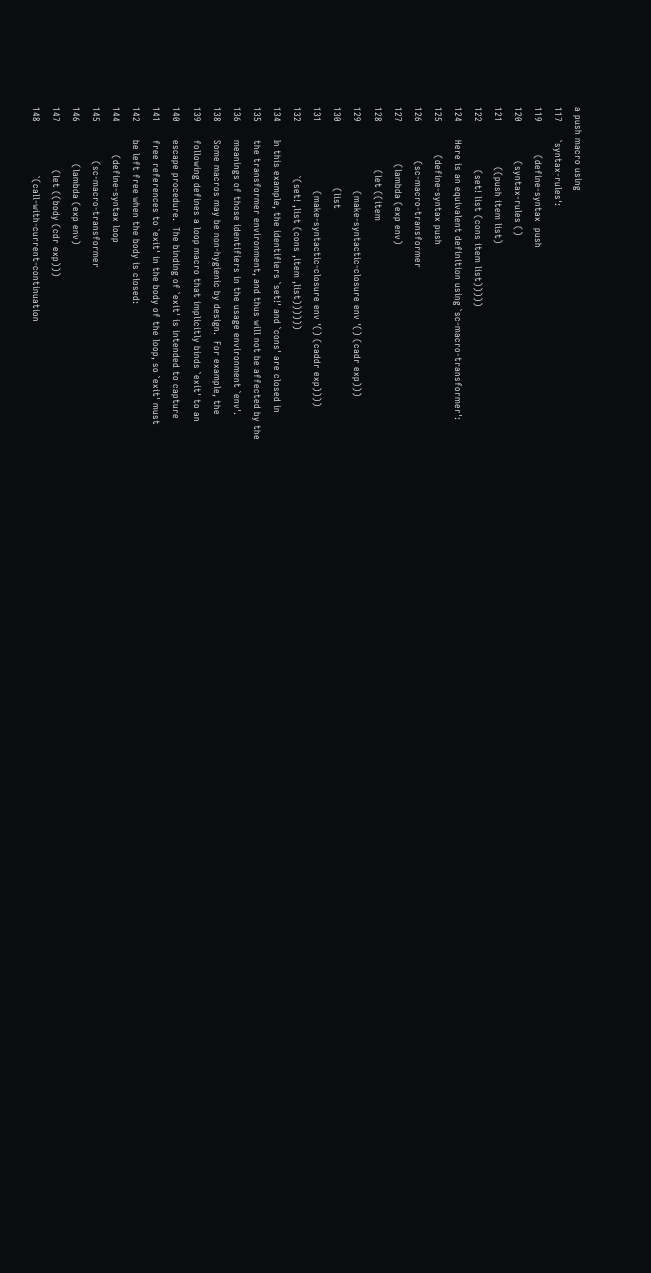a push macro using
117      `syntax-rules':
119           (define-syntax  push
120             (syntax-rules ()
121               ((push item list)
122                (set! list (cons item list)))))
124      Here is an equivalent definition using `sc-macro-transformer':
125           (define-syntax push
126             (sc-macro-transformer
127              (lambda (exp env)
128                (let ((item
129                       (make-syntactic-closure env '() (cadr exp)))
130                      (list
131                       (make-syntactic-closure env '() (caddr exp))))
132                  `(set! ,list (cons ,item ,list))))))
134      In this example, the identifiers `set!' and `cons' are closed in
135      the transformer environment, and thus will not be affected by the
136      meanings of those identifiers in the usage environment `env'.
138      Some macros may be non-hygienic by design.  For example, the
139      following defines a loop macro that implicitly binds `exit' to an
140      escape procedure.  The binding of `exit' is intended to capture
141      free references to `exit' in the body of the loop, so `exit' must
142      be left free when the body is closed:
144           (define-syntax loop
145             (sc-macro-transformer
146              (lambda (exp env)
147                (let ((body (cdr exp)))
148                  `(call-with-current-continuation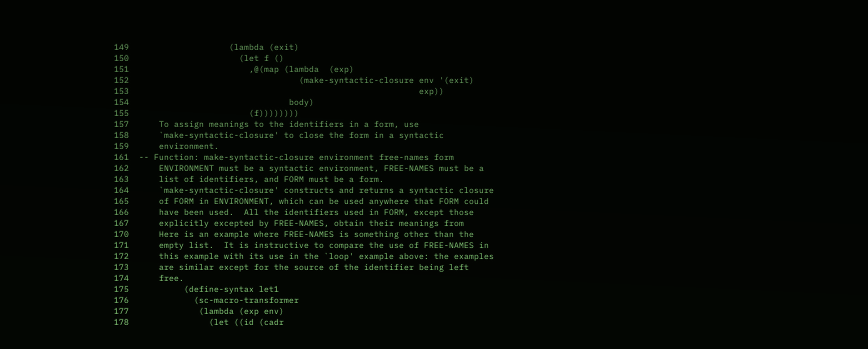149                    (lambda (exit)
150                      (let f ()
151                        ,@(map (lambda  (exp)
152                                  (make-syntactic-closure env '(exit)
153                                                          exp))
154                                body)
155                        (f))))))))
157      To assign meanings to the identifiers in a form, use
158      `make-syntactic-closure' to close the form in a syntactic
159      environment.
161  -- Function: make-syntactic-closure environment free-names form
162      ENVIRONMENT must be a syntactic environment, FREE-NAMES must be a
163      list of identifiers, and FORM must be a form.
164      `make-syntactic-closure' constructs and returns a syntactic closure
165      of FORM in ENVIRONMENT, which can be used anywhere that FORM could
166      have been used.  All the identifiers used in FORM, except those
167      explicitly excepted by FREE-NAMES, obtain their meanings from
170      Here is an example where FREE-NAMES is something other than the
171      empty list.  It is instructive to compare the use of FREE-NAMES in
172      this example with its use in the `loop' example above: the examples
173      are similar except for the source of the identifier being left
174      free.
175           (define-syntax let1
176             (sc-macro-transformer
177              (lambda (exp env)
178                (let ((id (cadr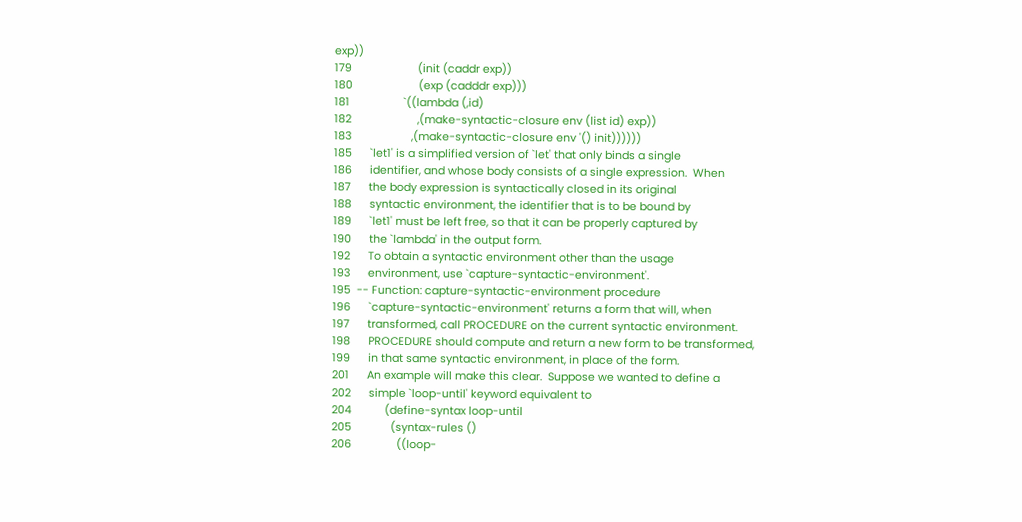exp))
179                      (init (caddr exp))
180                      (exp (cadddr exp)))
181                  `((lambda (,id)
182                      ,(make-syntactic-closure env (list id) exp))
183                    ,(make-syntactic-closure env '() init))))))
185      `let1' is a simplified version of `let' that only binds a single
186      identifier, and whose body consists of a single expression.  When
187      the body expression is syntactically closed in its original
188      syntactic environment, the identifier that is to be bound by
189      `let1' must be left free, so that it can be properly captured by
190      the `lambda' in the output form.
192      To obtain a syntactic environment other than the usage
193      environment, use `capture-syntactic-environment'.
195  -- Function: capture-syntactic-environment procedure
196      `capture-syntactic-environment' returns a form that will, when
197      transformed, call PROCEDURE on the current syntactic environment.
198      PROCEDURE should compute and return a new form to be transformed,
199      in that same syntactic environment, in place of the form.
201      An example will make this clear.  Suppose we wanted to define a
202      simple `loop-until' keyword equivalent to
204           (define-syntax loop-until
205             (syntax-rules ()
206               ((loop-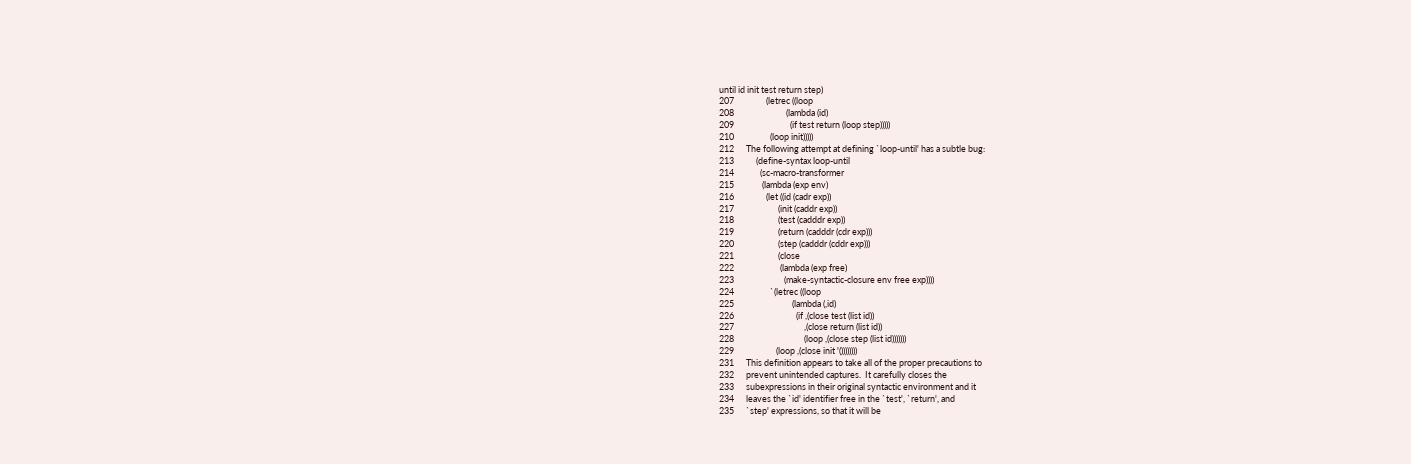until id init test return step)
207                (letrec ((loop
208                          (lambda (id)
209                            (if test return (loop step)))))
210                  (loop init)))))
212      The following attempt at defining `loop-until' has a subtle bug:
213           (define-syntax loop-until
214             (sc-macro-transformer
215              (lambda (exp env)
216                (let ((id (cadr exp))
217                      (init (caddr exp))
218                      (test (cadddr exp))
219                      (return (cadddr (cdr exp)))
220                      (step (cadddr (cddr exp)))
221                      (close
222                       (lambda (exp free)
223                         (make-syntactic-closure env free exp))))
224                  `(letrec ((loop
225                             (lambda (,id)
226                               (if ,(close test (list id))
227                                   ,(close return (list id))
228                                   (loop ,(close step (list id)))))))
229                     (loop ,(close init '())))))))
231      This definition appears to take all of the proper precautions to
232      prevent unintended captures.  It carefully closes the
233      subexpressions in their original syntactic environment and it
234      leaves the `id' identifier free in the `test', `return', and
235      `step' expressions, so that it will be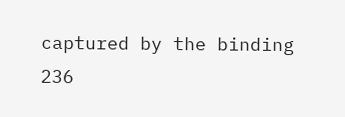captured by the binding
236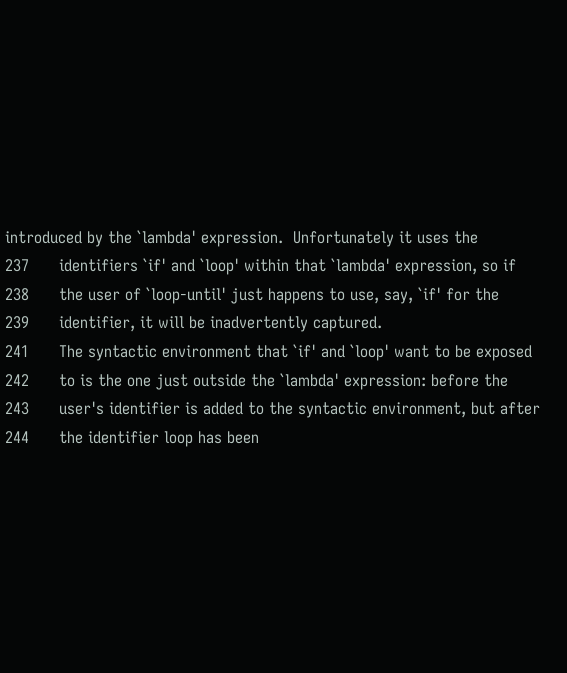introduced by the `lambda' expression.  Unfortunately it uses the
237      identifiers `if' and `loop' within that `lambda' expression, so if
238      the user of `loop-until' just happens to use, say, `if' for the
239      identifier, it will be inadvertently captured.
241      The syntactic environment that `if' and `loop' want to be exposed
242      to is the one just outside the `lambda' expression: before the
243      user's identifier is added to the syntactic environment, but after
244      the identifier loop has been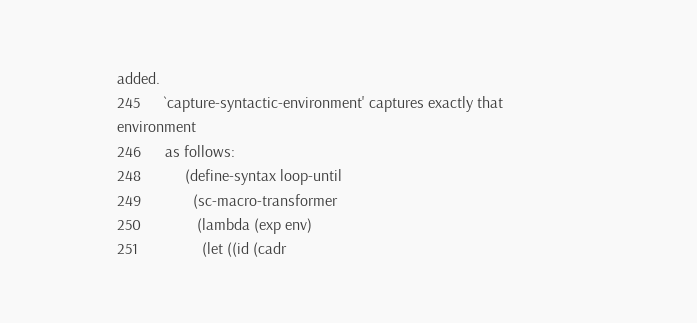added.
245      `capture-syntactic-environment' captures exactly that environment
246      as follows:
248           (define-syntax loop-until
249             (sc-macro-transformer
250              (lambda (exp env)
251                (let ((id (cadr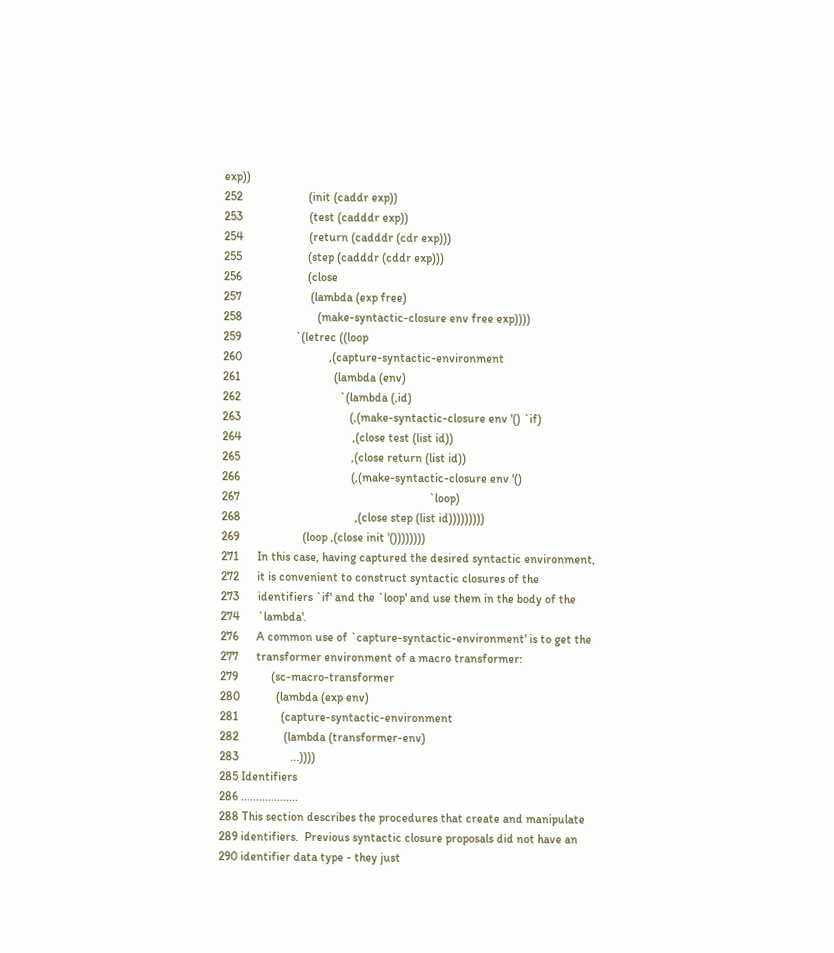exp))
252                      (init (caddr exp))
253                      (test (cadddr exp))
254                      (return (cadddr (cdr exp)))
255                      (step (cadddr (cddr exp)))
256                      (close
257                       (lambda (exp free)
258                         (make-syntactic-closure env free exp))))
259                  `(letrec ((loop
260                             ,(capture-syntactic-environment
261                               (lambda (env)
262                                 `(lambda (,id)
263                                    (,(make-syntactic-closure env '() `if)
264                                     ,(close test (list id))
265                                     ,(close return (list id))
266                                     (,(make-syntactic-closure env '()
267                                                               `loop)
268                                      ,(close step (list id)))))))))
269                     (loop ,(close init '())))))))
271      In this case, having captured the desired syntactic environment,
272      it is convenient to construct syntactic closures of the
273      identifiers `if' and the `loop' and use them in the body of the
274      `lambda'.
276      A common use of `capture-syntactic-environment' is to get the
277      transformer environment of a macro transformer:
279           (sc-macro-transformer
280            (lambda (exp env)
281              (capture-syntactic-environment
282               (lambda (transformer-env)
283                 ...))))
285 Identifiers
286 ...................
288 This section describes the procedures that create and manipulate
289 identifiers.  Previous syntactic closure proposals did not have an
290 identifier data type - they just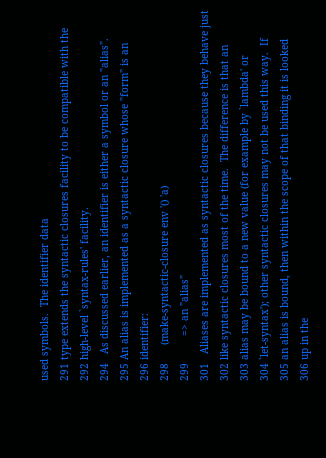used symbols.  The identifier data
291 type extends the syntactic closures facility to be compatible with the
292 high-level `syntax-rules' facility.
294   As discussed earlier, an identifier is either a symbol or an "alias".
295 An alias is implemented as a syntactic closure whose "form" is an
296 identifier:
298      (make-syntactic-closure env '() 'a)
299         => an "alias"
301   Aliases are implemented as syntactic closures because they behave just
302 like syntactic closures most of the time.  The difference is that an
303 alias may be bound to a new value (for example by `lambda' or
304 `let-syntax'); other syntactic closures may not be used this way.  If
305 an alias is bound, then within the scope of that binding it is looked
306 up in the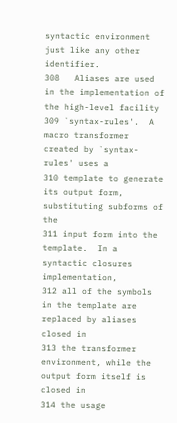syntactic environment just like any other identifier.
308   Aliases are used in the implementation of the high-level facility
309 `syntax-rules'.  A macro transformer created by `syntax-rules' uses a
310 template to generate its output form, substituting subforms of the
311 input form into the template.  In a syntactic closures implementation,
312 all of the symbols in the template are replaced by aliases closed in
313 the transformer environment, while the output form itself is closed in
314 the usage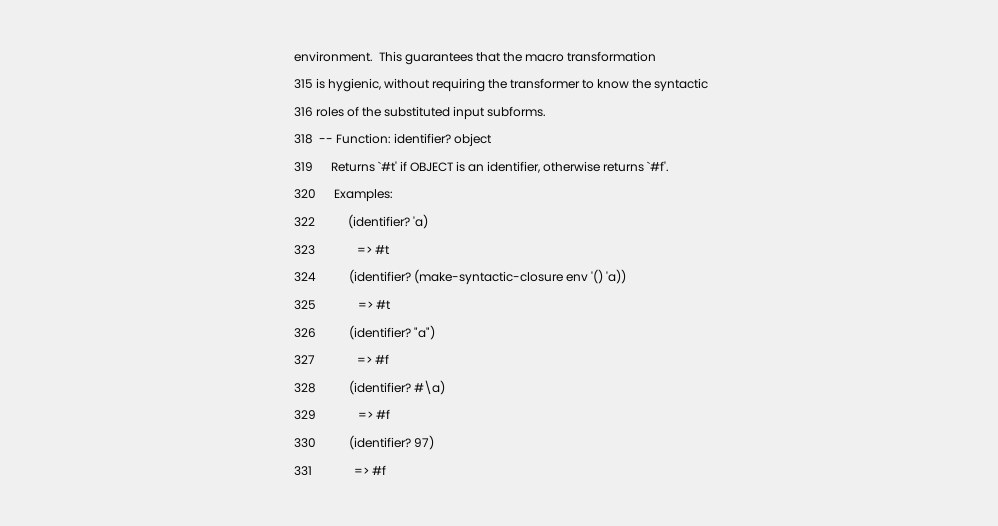environment.  This guarantees that the macro transformation
315 is hygienic, without requiring the transformer to know the syntactic
316 roles of the substituted input subforms.
318  -- Function: identifier? object
319      Returns `#t' if OBJECT is an identifier, otherwise returns `#f'.
320      Examples:
322           (identifier? 'a)
323              => #t
324           (identifier? (make-syntactic-closure env '() 'a))
325              => #t
326           (identifier? "a")
327              => #f
328           (identifier? #\a)
329              => #f
330           (identifier? 97)
331              => #f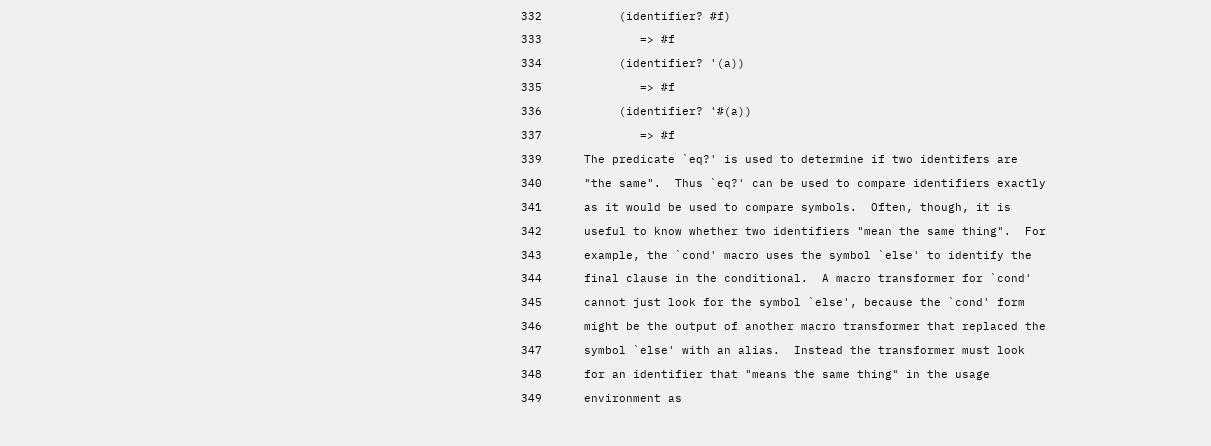332           (identifier? #f)
333              => #f
334           (identifier? '(a))
335              => #f
336           (identifier? '#(a))
337              => #f
339      The predicate `eq?' is used to determine if two identifers are
340      "the same".  Thus `eq?' can be used to compare identifiers exactly
341      as it would be used to compare symbols.  Often, though, it is
342      useful to know whether two identifiers "mean the same thing".  For
343      example, the `cond' macro uses the symbol `else' to identify the
344      final clause in the conditional.  A macro transformer for `cond'
345      cannot just look for the symbol `else', because the `cond' form
346      might be the output of another macro transformer that replaced the
347      symbol `else' with an alias.  Instead the transformer must look
348      for an identifier that "means the same thing" in the usage
349      environment as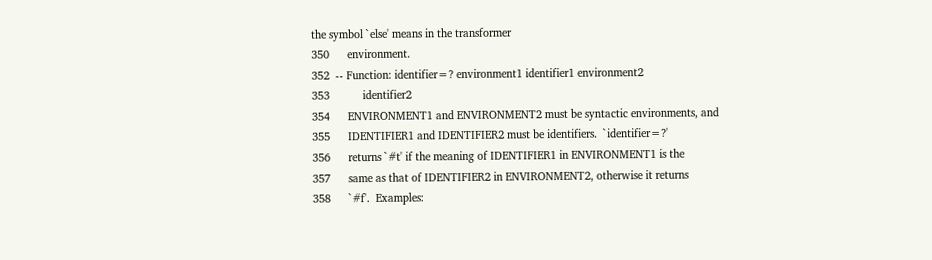the symbol `else' means in the transformer
350      environment.
352  -- Function: identifier=? environment1 identifier1 environment2
353           identifier2
354      ENVIRONMENT1 and ENVIRONMENT2 must be syntactic environments, and
355      IDENTIFIER1 and IDENTIFIER2 must be identifiers.  `identifier=?'
356      returns `#t' if the meaning of IDENTIFIER1 in ENVIRONMENT1 is the
357      same as that of IDENTIFIER2 in ENVIRONMENT2, otherwise it returns
358      `#f'.  Examples: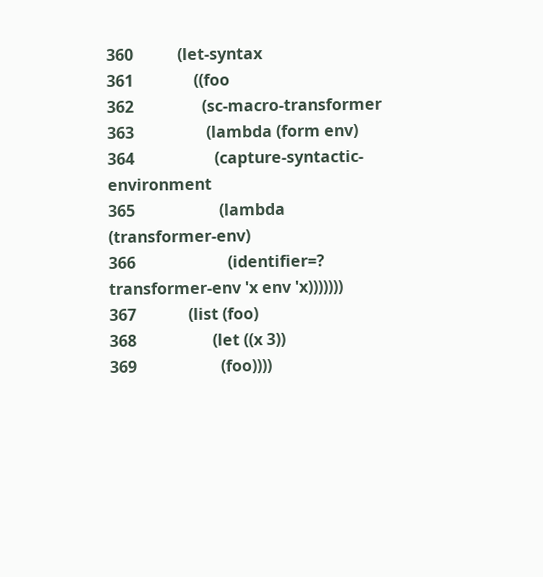360           (let-syntax
361               ((foo
362                 (sc-macro-transformer
363                  (lambda (form env)
364                    (capture-syntactic-environment
365                     (lambda (transformer-env)
366                       (identifier=? transformer-env 'x env 'x)))))))
367             (list (foo)
368                   (let ((x 3))
369                     (foo))))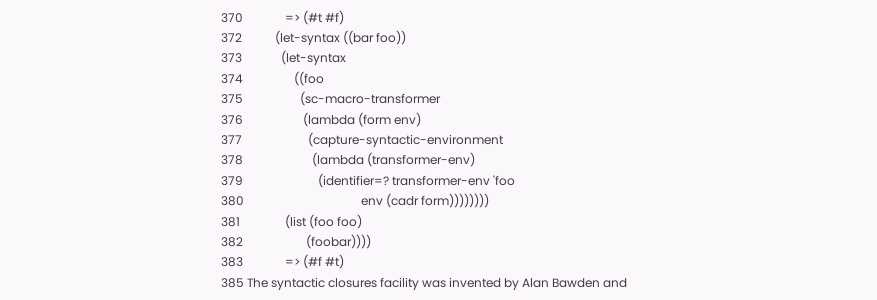370              => (#t #f)
372           (let-syntax ((bar foo))
373             (let-syntax
374                 ((foo
375                   (sc-macro-transformer
376                    (lambda (form env)
377                      (capture-syntactic-environment
378                       (lambda (transformer-env)
379                         (identifier=? transformer-env 'foo
380                                       env (cadr form))))))))
381               (list (foo foo)
382                     (foobar))))
383              => (#f #t)
385 The syntactic closures facility was invented by Alan Bawden and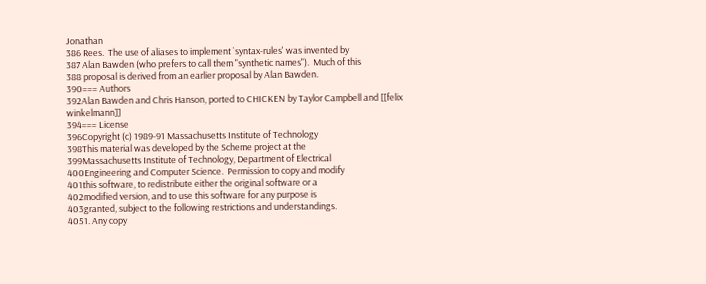Jonathan
386 Rees.  The use of aliases to implement `syntax-rules' was invented by
387 Alan Bawden (who prefers to call them "synthetic names").  Much of this
388 proposal is derived from an earlier proposal by Alan Bawden.
390=== Authors
392Alan Bawden and Chris Hanson, ported to CHICKEN by Taylor Campbell and [[felix winkelmann]]
394=== License
396Copyright (c) 1989-91 Massachusetts Institute of Technology
398This material was developed by the Scheme project at the
399Massachusetts Institute of Technology, Department of Electrical
400Engineering and Computer Science.  Permission to copy and modify
401this software, to redistribute either the original software or a
402modified version, and to use this software for any purpose is
403granted, subject to the following restrictions and understandings.
4051. Any copy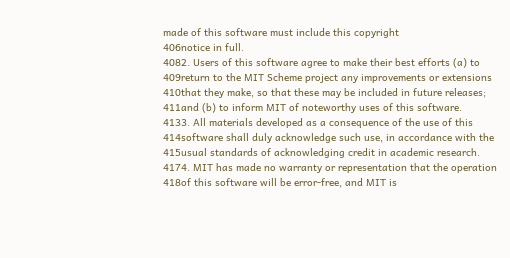made of this software must include this copyright
406notice in full.
4082. Users of this software agree to make their best efforts (a) to
409return to the MIT Scheme project any improvements or extensions
410that they make, so that these may be included in future releases;
411and (b) to inform MIT of noteworthy uses of this software.
4133. All materials developed as a consequence of the use of this
414software shall duly acknowledge such use, in accordance with the
415usual standards of acknowledging credit in academic research.
4174. MIT has made no warranty or representation that the operation
418of this software will be error-free, and MIT is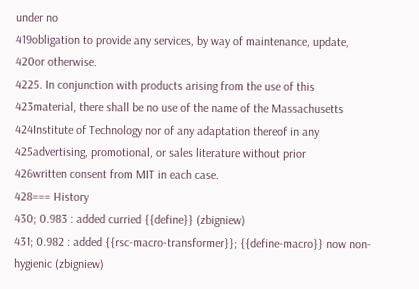under no
419obligation to provide any services, by way of maintenance, update,
420or otherwise.
4225. In conjunction with products arising from the use of this
423material, there shall be no use of the name of the Massachusetts
424Institute of Technology nor of any adaptation thereof in any
425advertising, promotional, or sales literature without prior
426written consent from MIT in each case.
428=== History
430; 0.983 : added curried {{define}} (zbigniew)
431; 0.982 : added {{rsc-macro-transformer}}; {{define-macro}} now non-hygienic (zbigniew)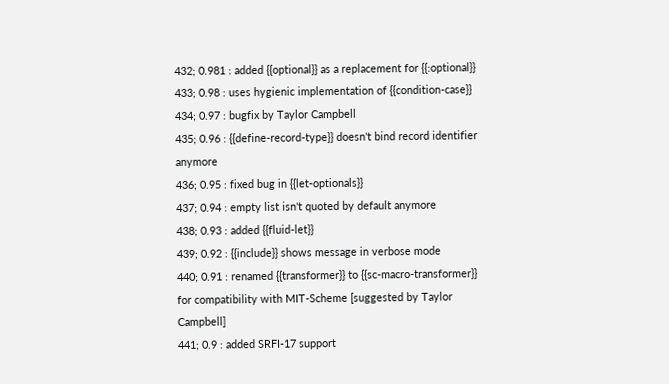432; 0.981 : added {{optional}} as a replacement for {{:optional}}
433; 0.98 : uses hygienic implementation of {{condition-case}}
434; 0.97 : bugfix by Taylor Campbell
435; 0.96 : {{define-record-type}} doesn't bind record identifier anymore
436; 0.95 : fixed bug in {{let-optionals}}
437; 0.94 : empty list isn't quoted by default anymore
438; 0.93 : added {{fluid-let}}
439; 0.92 : {{include}} shows message in verbose mode
440; 0.91 : renamed {{transformer}} to {{sc-macro-transformer}} for compatibility with MIT-Scheme [suggested by Taylor Campbell]
441; 0.9 : added SRFI-17 support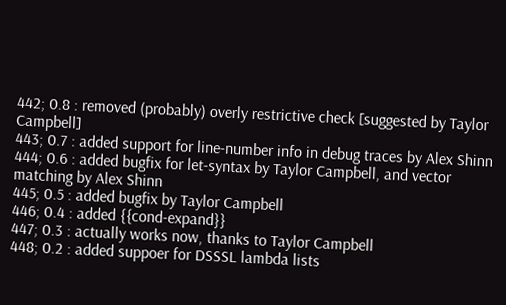442; 0.8 : removed (probably) overly restrictive check [suggested by Taylor Campbell]
443; 0.7 : added support for line-number info in debug traces by Alex Shinn
444; 0.6 : added bugfix for let-syntax by Taylor Campbell, and vector matching by Alex Shinn
445; 0.5 : added bugfix by Taylor Campbell
446; 0.4 : added {{cond-expand}}
447; 0.3 : actually works now, thanks to Taylor Campbell
448; 0.2 : added suppoer for DSSSL lambda lists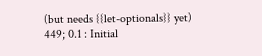(but needs {{let-optionals}} yet)
449; 0.1 : Initial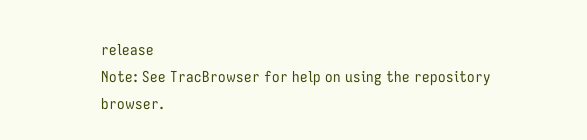release
Note: See TracBrowser for help on using the repository browser.